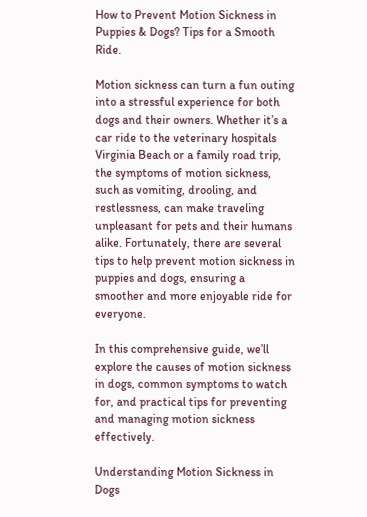How to Prevent Motion Sickness in Puppies & Dogs? Tips for a Smooth Ride.

Motion sickness can turn a fun outing into a stressful experience for both dogs and their owners. Whether it’s a car ride to the veterinary hospitals Virginia Beach or a family road trip, the symptoms of motion sickness, such as vomiting, drooling, and restlessness, can make traveling unpleasant for pets and their humans alike. Fortunately, there are several tips to help prevent motion sickness in puppies and dogs, ensuring a smoother and more enjoyable ride for everyone.

In this comprehensive guide, we’ll explore the causes of motion sickness in dogs, common symptoms to watch for, and practical tips for preventing and managing motion sickness effectively.

Understanding Motion Sickness in Dogs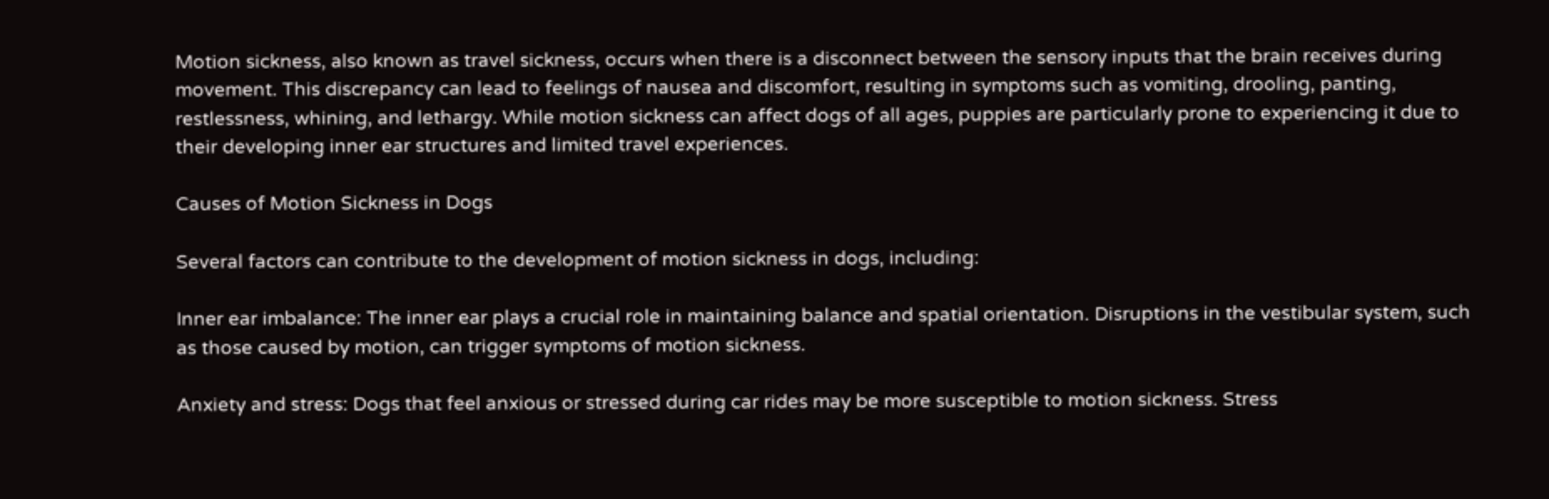Motion sickness, also known as travel sickness, occurs when there is a disconnect between the sensory inputs that the brain receives during movement. This discrepancy can lead to feelings of nausea and discomfort, resulting in symptoms such as vomiting, drooling, panting, restlessness, whining, and lethargy. While motion sickness can affect dogs of all ages, puppies are particularly prone to experiencing it due to their developing inner ear structures and limited travel experiences.

Causes of Motion Sickness in Dogs

Several factors can contribute to the development of motion sickness in dogs, including:

Inner ear imbalance: The inner ear plays a crucial role in maintaining balance and spatial orientation. Disruptions in the vestibular system, such as those caused by motion, can trigger symptoms of motion sickness.

Anxiety and stress: Dogs that feel anxious or stressed during car rides may be more susceptible to motion sickness. Stress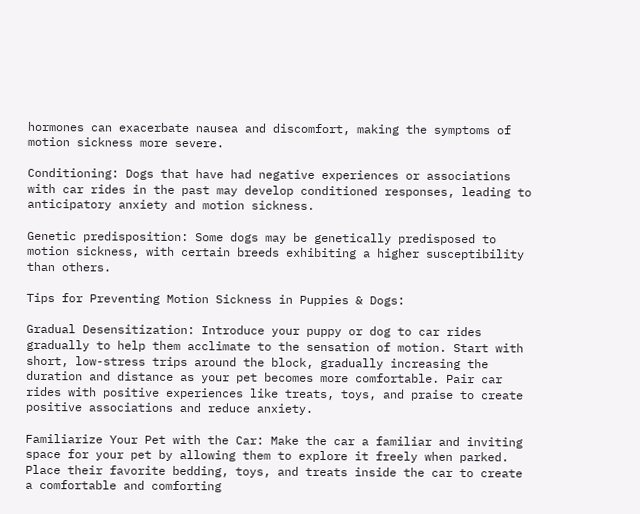hormones can exacerbate nausea and discomfort, making the symptoms of motion sickness more severe.

Conditioning: Dogs that have had negative experiences or associations with car rides in the past may develop conditioned responses, leading to anticipatory anxiety and motion sickness.

Genetic predisposition: Some dogs may be genetically predisposed to motion sickness, with certain breeds exhibiting a higher susceptibility than others.

Tips for Preventing Motion Sickness in Puppies & Dogs:

Gradual Desensitization: Introduce your puppy or dog to car rides gradually to help them acclimate to the sensation of motion. Start with short, low-stress trips around the block, gradually increasing the duration and distance as your pet becomes more comfortable. Pair car rides with positive experiences like treats, toys, and praise to create positive associations and reduce anxiety.

Familiarize Your Pet with the Car: Make the car a familiar and inviting space for your pet by allowing them to explore it freely when parked. Place their favorite bedding, toys, and treats inside the car to create a comfortable and comforting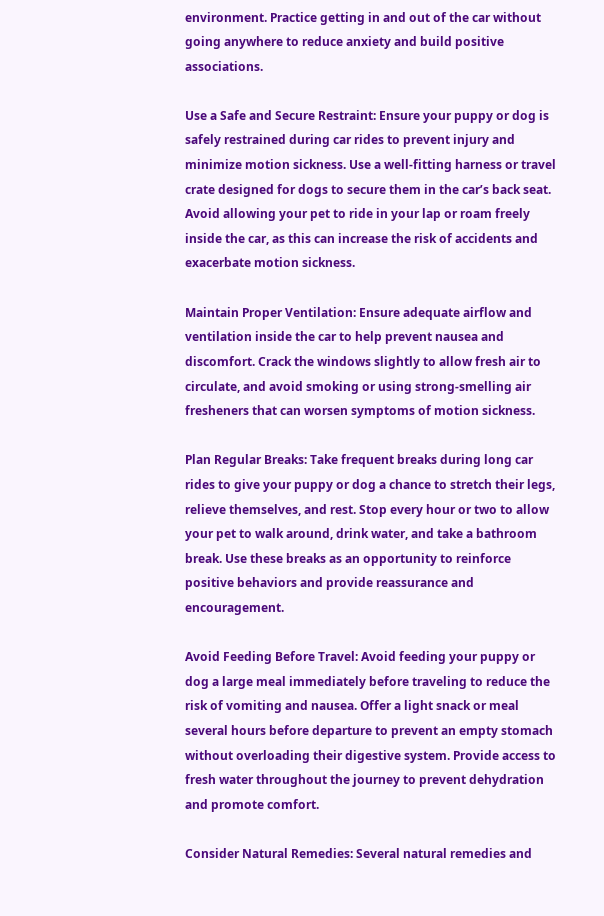environment. Practice getting in and out of the car without going anywhere to reduce anxiety and build positive associations.

Use a Safe and Secure Restraint: Ensure your puppy or dog is safely restrained during car rides to prevent injury and minimize motion sickness. Use a well-fitting harness or travel crate designed for dogs to secure them in the car’s back seat. Avoid allowing your pet to ride in your lap or roam freely inside the car, as this can increase the risk of accidents and exacerbate motion sickness.

Maintain Proper Ventilation: Ensure adequate airflow and ventilation inside the car to help prevent nausea and discomfort. Crack the windows slightly to allow fresh air to circulate, and avoid smoking or using strong-smelling air fresheners that can worsen symptoms of motion sickness.

Plan Regular Breaks: Take frequent breaks during long car rides to give your puppy or dog a chance to stretch their legs, relieve themselves, and rest. Stop every hour or two to allow your pet to walk around, drink water, and take a bathroom break. Use these breaks as an opportunity to reinforce positive behaviors and provide reassurance and encouragement.

Avoid Feeding Before Travel: Avoid feeding your puppy or dog a large meal immediately before traveling to reduce the risk of vomiting and nausea. Offer a light snack or meal several hours before departure to prevent an empty stomach without overloading their digestive system. Provide access to fresh water throughout the journey to prevent dehydration and promote comfort.

Consider Natural Remedies: Several natural remedies and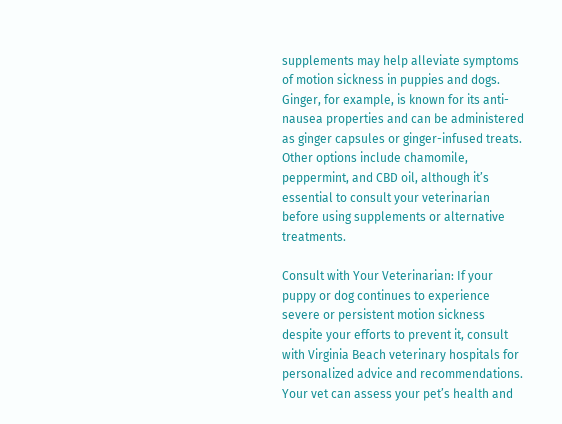supplements may help alleviate symptoms of motion sickness in puppies and dogs. Ginger, for example, is known for its anti-nausea properties and can be administered as ginger capsules or ginger-infused treats. Other options include chamomile, peppermint, and CBD oil, although it’s essential to consult your veterinarian before using supplements or alternative treatments.

Consult with Your Veterinarian: If your puppy or dog continues to experience severe or persistent motion sickness despite your efforts to prevent it, consult with Virginia Beach veterinary hospitals for personalized advice and recommendations. Your vet can assess your pet’s health and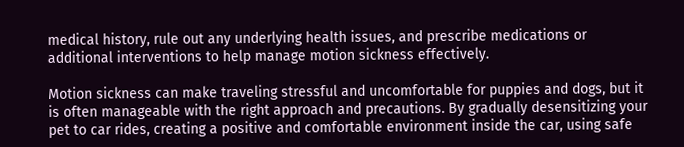medical history, rule out any underlying health issues, and prescribe medications or additional interventions to help manage motion sickness effectively.

Motion sickness can make traveling stressful and uncomfortable for puppies and dogs, but it is often manageable with the right approach and precautions. By gradually desensitizing your pet to car rides, creating a positive and comfortable environment inside the car, using safe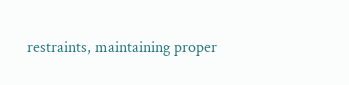restraints, maintaining proper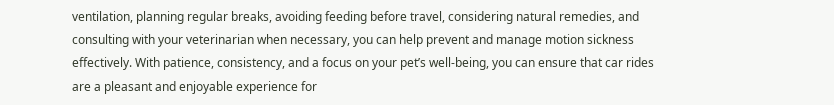ventilation, planning regular breaks, avoiding feeding before travel, considering natural remedies, and consulting with your veterinarian when necessary, you can help prevent and manage motion sickness effectively. With patience, consistency, and a focus on your pet’s well-being, you can ensure that car rides are a pleasant and enjoyable experience for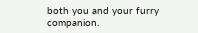both you and your furry companion.